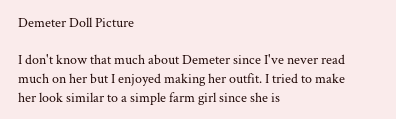Demeter Doll Picture

I don't know that much about Demeter since I've never read much on her but I enjoyed making her outfit. I tried to make her look similar to a simple farm girl since she is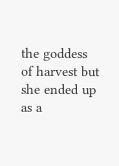the goddess of harvest but she ended up as a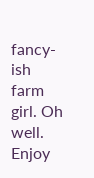fancy-ish farm girl. Oh well. Enjoy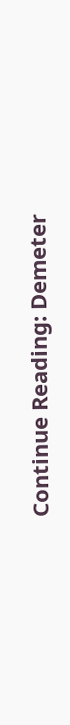Continue Reading: Demeter